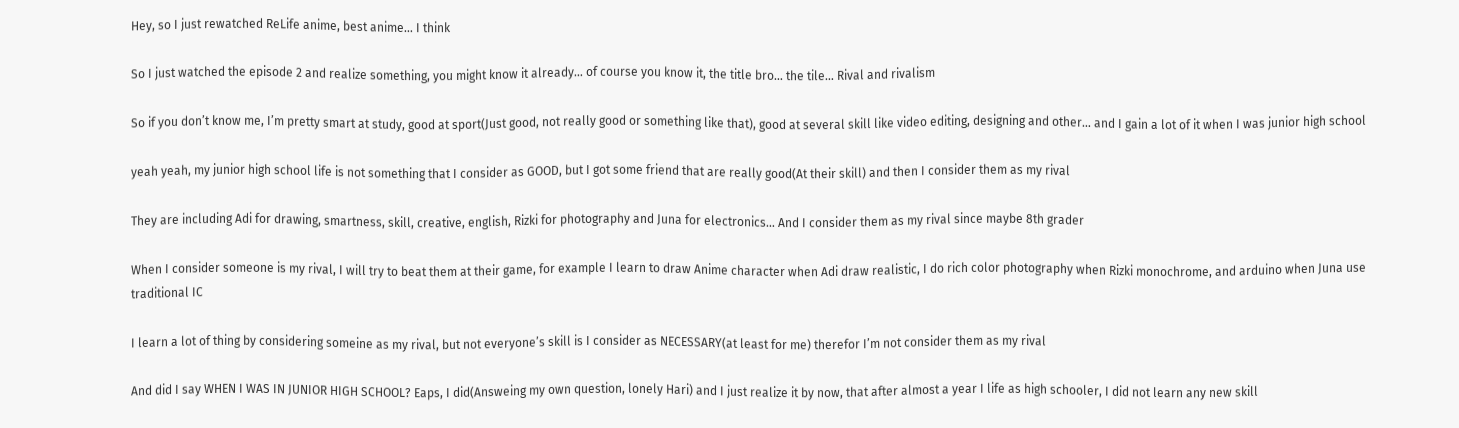Hey, so I just rewatched ReLife anime, best anime… I think

So I just watched the episode 2 and realize something, you might know it already… of course you know it, the title bro… the tile… Rival and rivalism

So if you don’t know me, I’m pretty smart at study, good at sport(Just good, not really good or something like that), good at several skill like video editing, designing and other… and I gain a lot of it when I was junior high school

yeah yeah, my junior high school life is not something that I consider as GOOD, but I got some friend that are really good(At their skill) and then I consider them as my rival

They are including Adi for drawing, smartness, skill, creative, english, Rizki for photography and Juna for electronics… And I consider them as my rival since maybe 8th grader

When I consider someone is my rival, I will try to beat them at their game, for example I learn to draw Anime character when Adi draw realistic, I do rich color photography when Rizki monochrome, and arduino when Juna use traditional IC

I learn a lot of thing by considering someine as my rival, but not everyone’s skill is I consider as NECESSARY(at least for me) therefor I’m not consider them as my rival

And did I say WHEN I WAS IN JUNIOR HIGH SCHOOL? Eaps, I did(Answeing my own question, lonely Hari) and I just realize it by now, that after almost a year I life as high schooler, I did not learn any new skill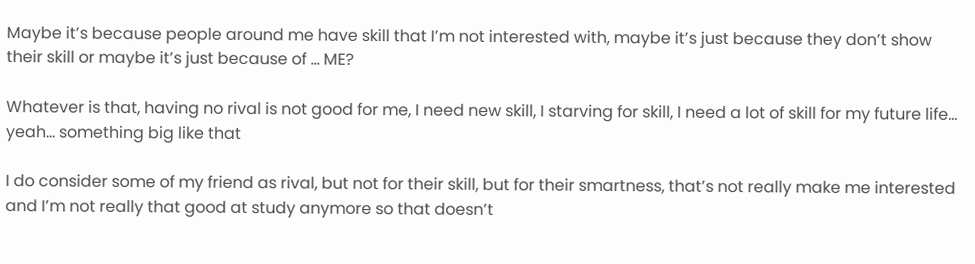Maybe it’s because people around me have skill that I’m not interested with, maybe it’s just because they don’t show their skill or maybe it’s just because of … ME?

Whatever is that, having no rival is not good for me, I need new skill, I starving for skill, I need a lot of skill for my future life… yeah… something big like that

I do consider some of my friend as rival, but not for their skill, but for their smartness, that’s not really make me interested and I’m not really that good at study anymore so that doesn’t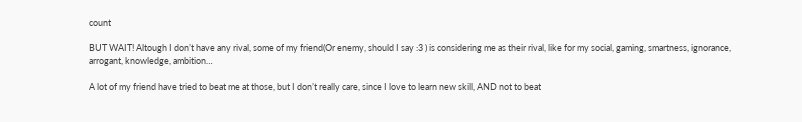count

BUT WAIT! Altough I don’t have any rival, some of my friend(Or enemy, should I say :3 ) is considering me as their rival, like for my social, gaming, smartness, ignorance, arrogant, knowledge, ambition…

A lot of my friend have tried to beat me at those, but I don’t really care, since I love to learn new skill, AND not to beat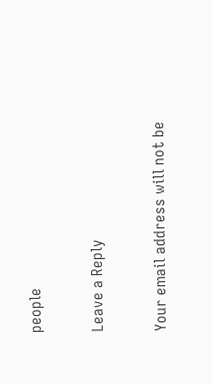people

Leave a Reply

Your email address will not be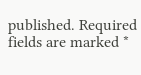published. Required fields are marked *